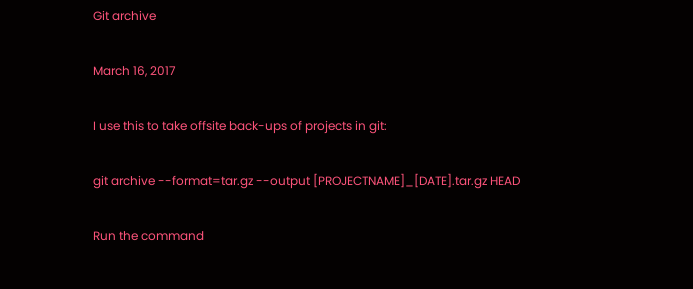Git archive

March 16, 2017

I use this to take offsite back-ups of projects in git:

git archive --format=tar.gz --output [PROJECTNAME]_[DATE].tar.gz HEAD

Run the command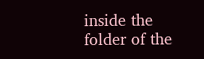inside the folder of the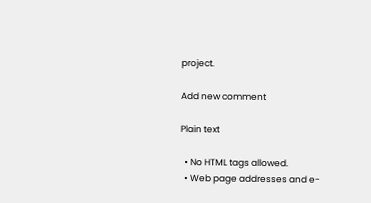project.

Add new comment

Plain text

  • No HTML tags allowed.
  • Web page addresses and e-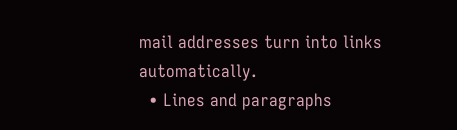mail addresses turn into links automatically.
  • Lines and paragraphs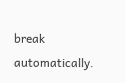break automatically.